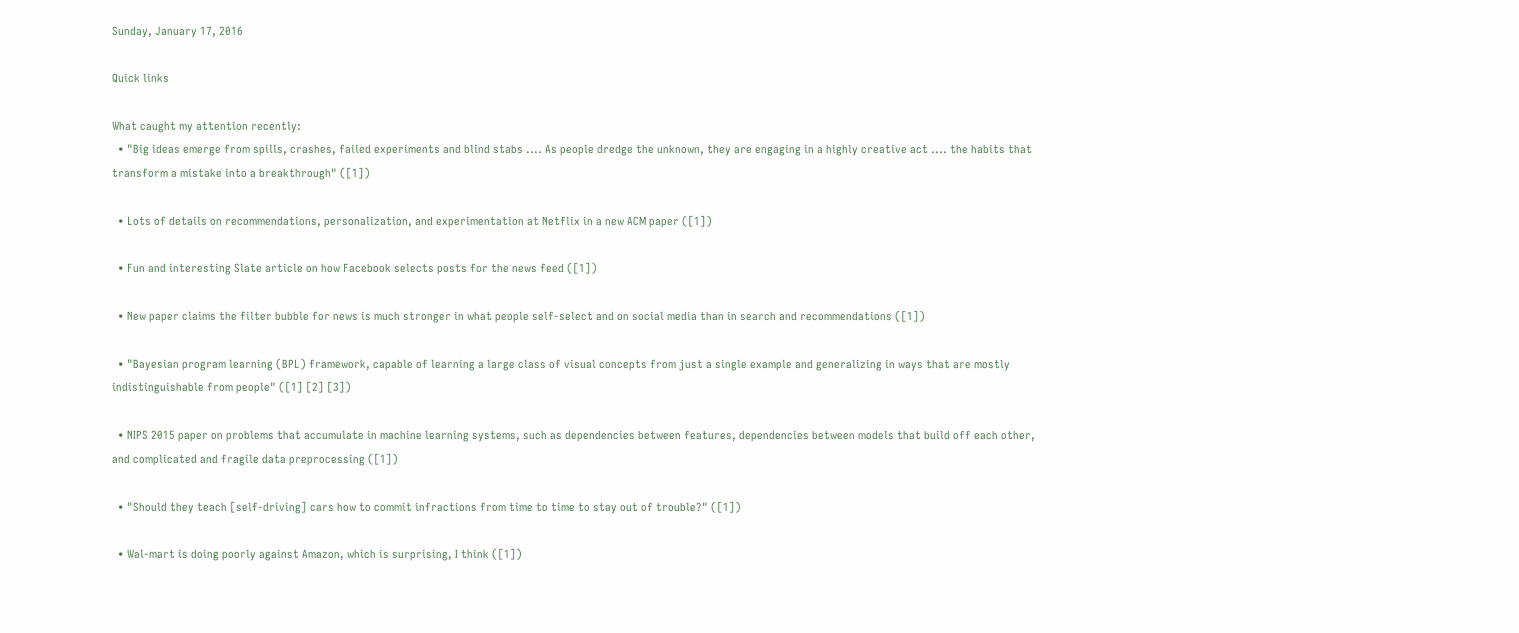Sunday, January 17, 2016

Quick links

What caught my attention recently:
  • "Big ideas emerge from spills, crashes, failed experiments and blind stabs .... As people dredge the unknown, they are engaging in a highly creative act .... the habits that transform a mistake into a breakthrough" ([1])

  • Lots of details on recommendations, personalization, and experimentation at Netflix in a new ACM paper ([1])

  • Fun and interesting Slate article on how Facebook selects posts for the news feed ([1])

  • New paper claims the filter bubble for news is much stronger in what people self-select and on social media than in search and recommendations ([1])

  • "Bayesian program learning (BPL) framework, capable of learning a large class of visual concepts from just a single example and generalizing in ways that are mostly indistinguishable from people" ([1] [2] [3])

  • NIPS 2015 paper on problems that accumulate in machine learning systems, such as dependencies between features, dependencies between models that build off each other, and complicated and fragile data preprocessing ([1])

  • "Should they teach [self-driving] cars how to commit infractions from time to time to stay out of trouble?" ([1])

  • Wal-mart is doing poorly against Amazon, which is surprising, I think ([1])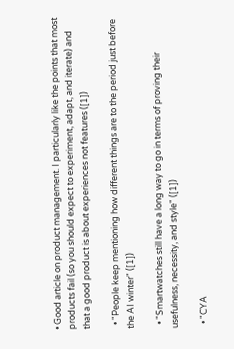• Good article on product management. I particularly like the points that most products fail (so you should expect to experiment, adapt, and iterate) and that a good product is about experiences not features ([1])

  • "People keep mentioning how different things are to the period just before the AI winter" ([1])

  • "Smartwatches still have a long way to go in terms of proving their usefulness, necessity, and style" ([1])

  • "CYA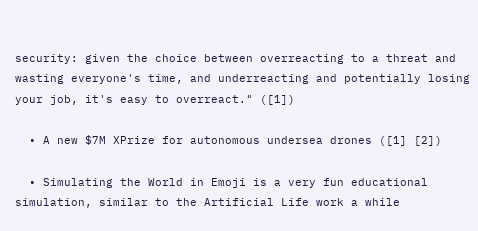security: given the choice between overreacting to a threat and wasting everyone's time, and underreacting and potentially losing your job, it's easy to overreact." ([1])

  • A new $7M XPrize for autonomous undersea drones ([1] [2])

  • Simulating the World in Emoji is a very fun educational simulation, similar to the Artificial Life work a while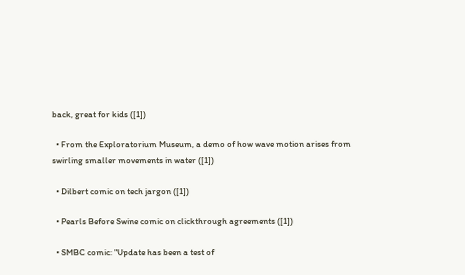back, great for kids ([1])

  • From the Exploratorium Museum, a demo of how wave motion arises from swirling smaller movements in water ([1])

  • Dilbert comic on tech jargon ([1])

  • Pearls Before Swine comic on clickthrough agreements ([1])

  • SMBC comic: "Update has been a test of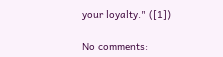your loyalty." ([1])

No comments: